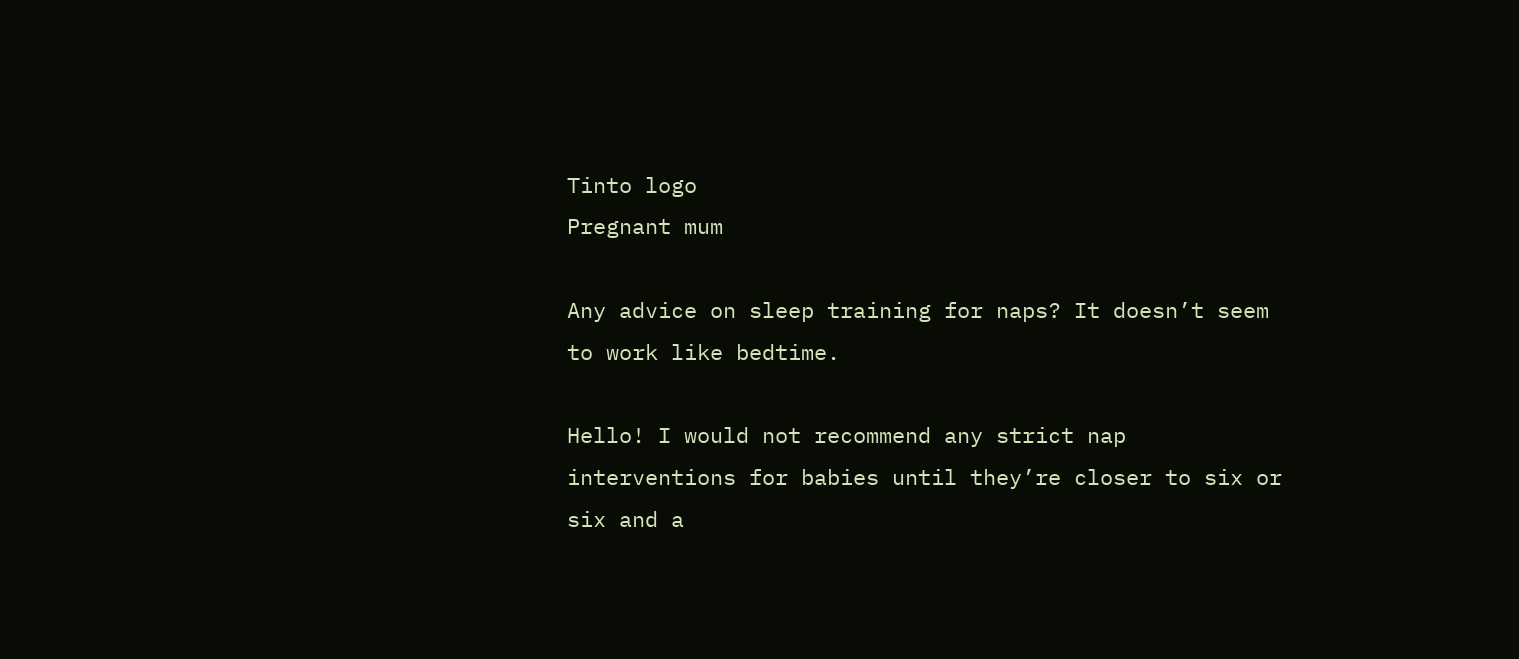Tinto logo
Pregnant mum

Any advice on sleep training for naps? It doesn’t seem to work like bedtime.

Hello! I would not recommend any strict nap interventions for babies until they’re closer to six or six and a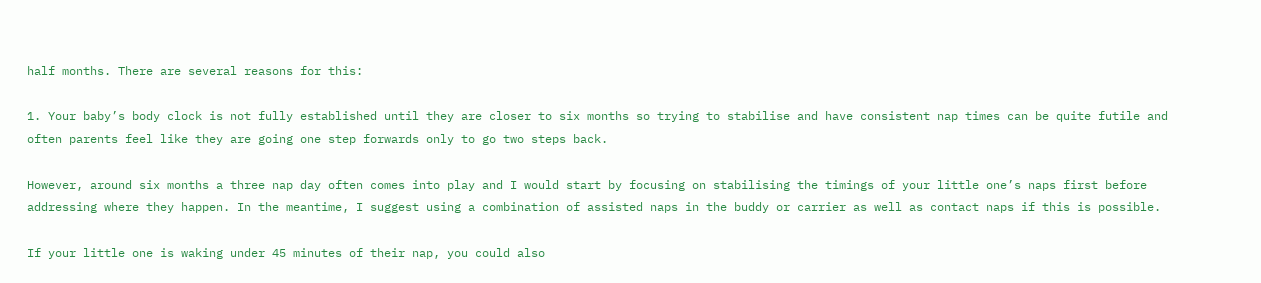half months. There are several reasons for this:

1. Your baby’s body clock is not fully established until they are closer to six months so trying to stabilise and have consistent nap times can be quite futile and often parents feel like they are going one step forwards only to go two steps back.

However, around six months a three nap day often comes into play and I would start by focusing on stabilising the timings of your little one’s naps first before addressing where they happen. In the meantime, I suggest using a combination of assisted naps in the buddy or carrier as well as contact naps if this is possible.

If your little one is waking under 45 minutes of their nap, you could also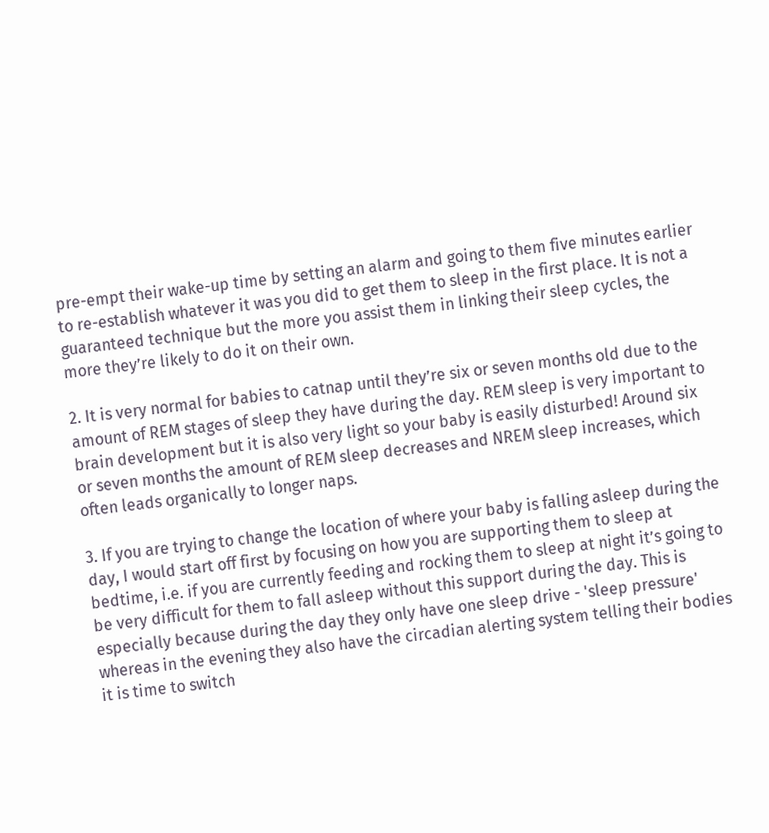pre-empt their wake-up time by setting an alarm and going to them five minutes earlier to re-establish whatever it was you did to get them to sleep in the first place. It is not a guaranteed technique but the more you assist them in linking their sleep cycles, the more they’re likely to do it on their own.

2. It is very normal for babies to catnap until they’re six or seven months old due to the amount of REM stages of sleep they have during the day. REM sleep is very important to brain development but it is also very light so your baby is easily disturbed! Around six or seven months the amount of REM sleep decreases and NREM sleep increases, which often leads organically to longer naps.

3. If you are trying to change the location of where your baby is falling asleep during the day, I would start off first by focusing on how you are supporting them to sleep at bedtime, i.e. if you are currently feeding and rocking them to sleep at night it’s going to be very difficult for them to fall asleep without this support during the day. This is especially because during the day they only have one sleep drive - 'sleep pressure' whereas in the evening they also have the circadian alerting system telling their bodies it is time to switch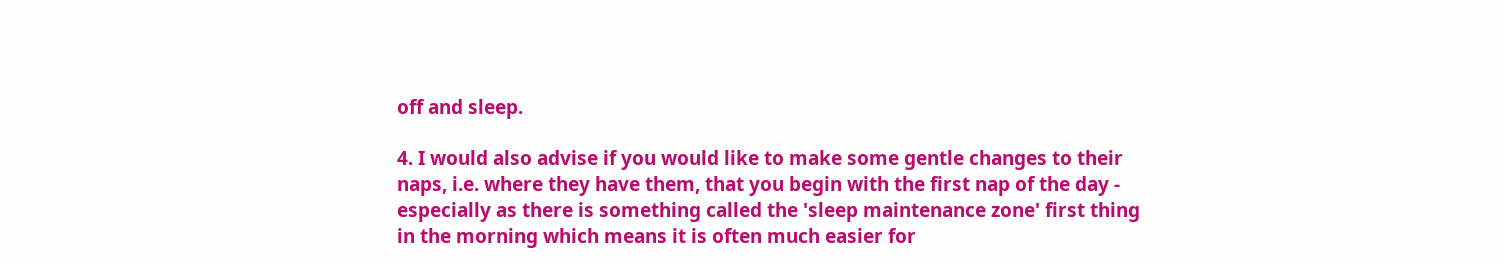off and sleep.

4. I would also advise if you would like to make some gentle changes to their naps, i.e. where they have them, that you begin with the first nap of the day - especially as there is something called the 'sleep maintenance zone' first thing in the morning which means it is often much easier for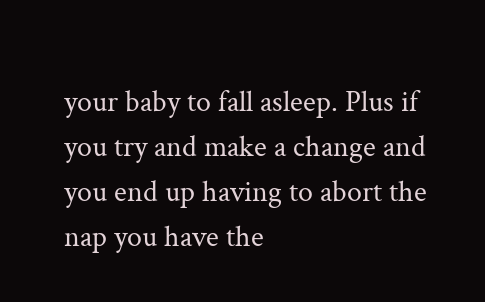your baby to fall asleep. Plus if you try and make a change and you end up having to abort the nap you have the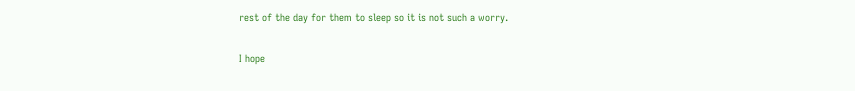rest of the day for them to sleep so it is not such a worry.

I hope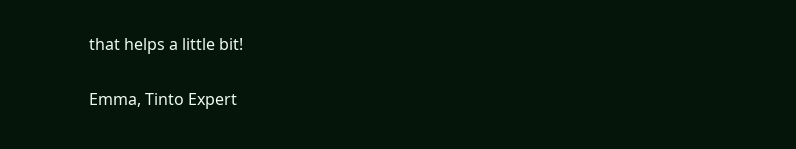that helps a little bit!

Emma, Tinto Expert